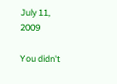July 11, 2009

You didn't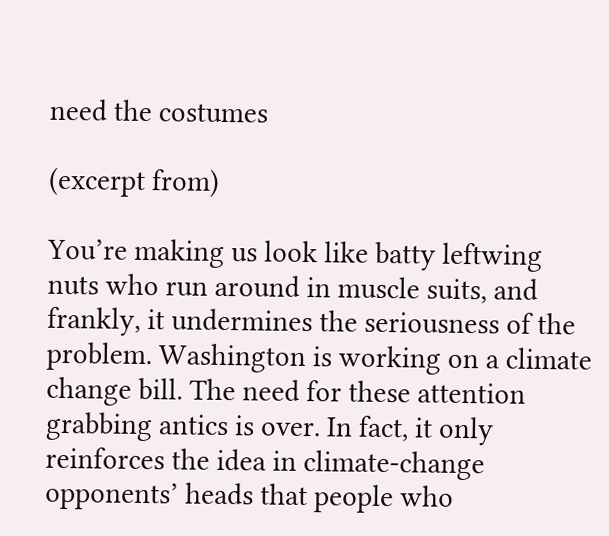need the costumes

(excerpt from)

You’re making us look like batty leftwing nuts who run around in muscle suits, and frankly, it undermines the seriousness of the problem. Washington is working on a climate change bill. The need for these attention grabbing antics is over. In fact, it only reinforces the idea in climate-change opponents’ heads that people who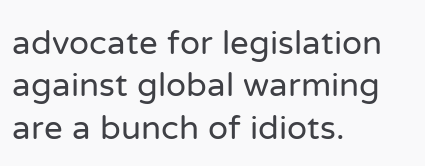advocate for legislation against global warming are a bunch of idiots.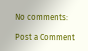No comments:

Post a Comment